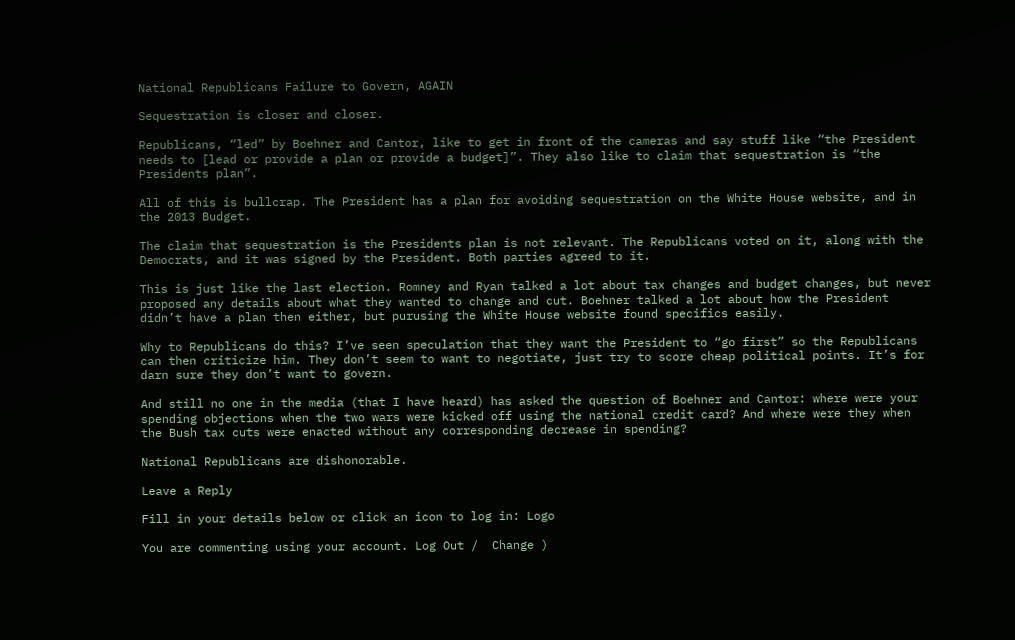National Republicans Failure to Govern, AGAIN

Sequestration is closer and closer.

Republicans, “led” by Boehner and Cantor, like to get in front of the cameras and say stuff like “the President needs to [lead or provide a plan or provide a budget]”. They also like to claim that sequestration is “the Presidents plan”.

All of this is bullcrap. The President has a plan for avoiding sequestration on the White House website, and in the 2013 Budget.

The claim that sequestration is the Presidents plan is not relevant. The Republicans voted on it, along with the Democrats, and it was signed by the President. Both parties agreed to it.

This is just like the last election. Romney and Ryan talked a lot about tax changes and budget changes, but never proposed any details about what they wanted to change and cut. Boehner talked a lot about how the President didn’t have a plan then either, but purusing the White House website found specifics easily.

Why to Republicans do this? I’ve seen speculation that they want the President to “go first” so the Republicans can then criticize him. They don’t seem to want to negotiate, just try to score cheap political points. It’s for darn sure they don’t want to govern.

And still no one in the media (that I have heard) has asked the question of Boehner and Cantor: where were your spending objections when the two wars were kicked off using the national credit card? And where were they when the Bush tax cuts were enacted without any corresponding decrease in spending?

National Republicans are dishonorable.

Leave a Reply

Fill in your details below or click an icon to log in: Logo

You are commenting using your account. Log Out /  Change )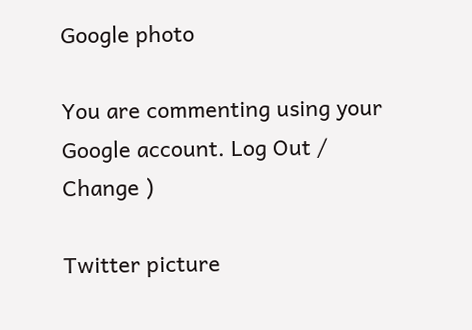Google photo

You are commenting using your Google account. Log Out /  Change )

Twitter picture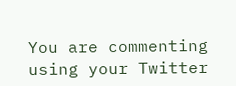You are commenting using your Twitter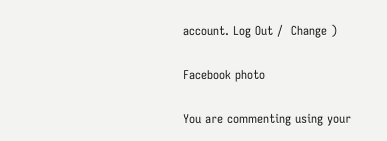account. Log Out /  Change )

Facebook photo

You are commenting using your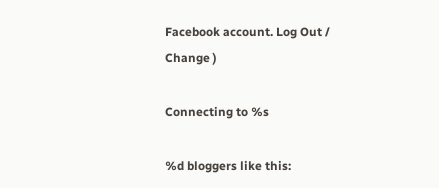Facebook account. Log Out /  Change )

Connecting to %s

%d bloggers like this: